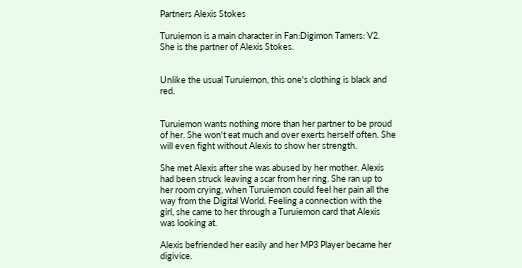Partners Alexis Stokes

Turuiemon is a main character in Fan:Digimon Tamers: V2. She is the partner of Alexis Stokes.


Unlike the usual Turuiemon, this one's clothing is black and red.


Turuiemon wants nothing more than her partner to be proud of her. She won't eat much and over exerts herself often. She will even fight without Alexis to show her strength.

She met Alexis after she was abused by her mother. Alexis had been struck leaving a scar from her ring. She ran up to her room crying, when Turuiemon could feel her pain all the way from the Digital World. Feeling a connection with the girl, she came to her through a Turuiemon card that Alexis was looking at.

Alexis befriended her easily and her MP3 Player became her digivice.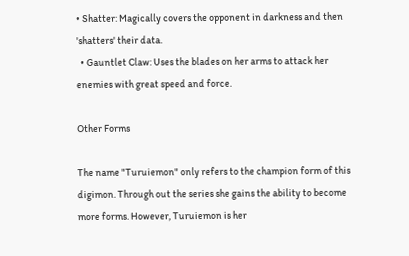• Shatter: Magically covers the opponent in darkness and then 'shatters' their data.
  • Gauntlet Claw: Uses the blades on her arms to attack her enemies with great speed and force.

Other Forms

The name "Turuiemon" only refers to the champion form of this digimon. Through out the series she gains the ability to become more forms. However, Turuiemon is her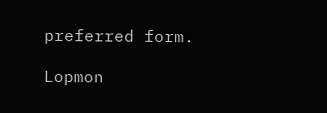preferred form.

Lopmon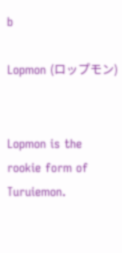b

Lopmon (ロップモン)


Lopmon is the rookie form of Turuiemon.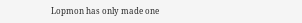Lopmon has only made one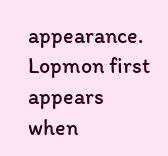appearance. Lopmon first appears when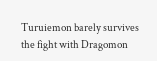Turuiemon barely survives the fight with Dragomon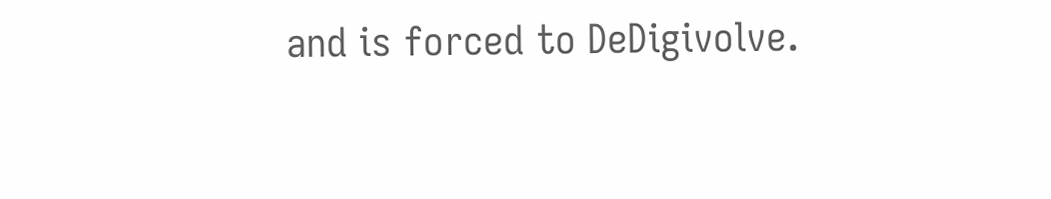and is forced to DeDigivolve.